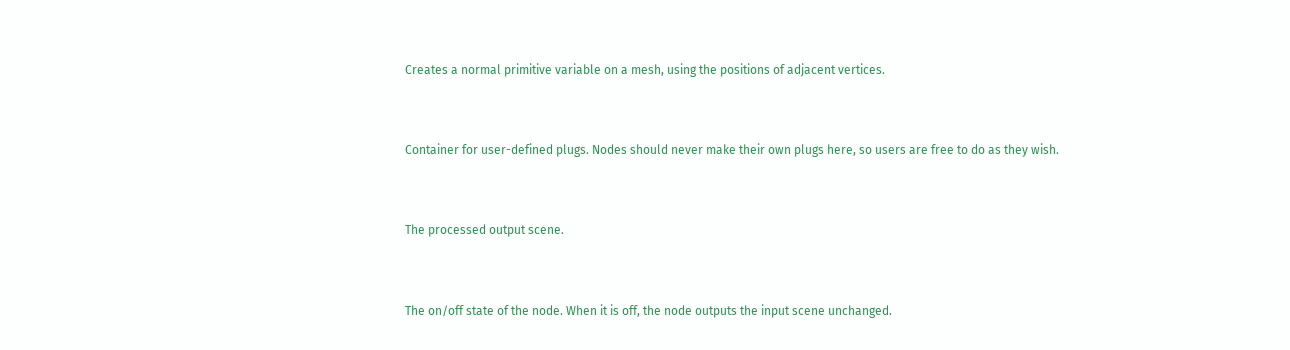Creates a normal primitive variable on a mesh, using the positions of adjacent vertices.


Container for user-defined plugs. Nodes should never make their own plugs here, so users are free to do as they wish.


The processed output scene.


The on/off state of the node. When it is off, the node outputs the input scene unchanged.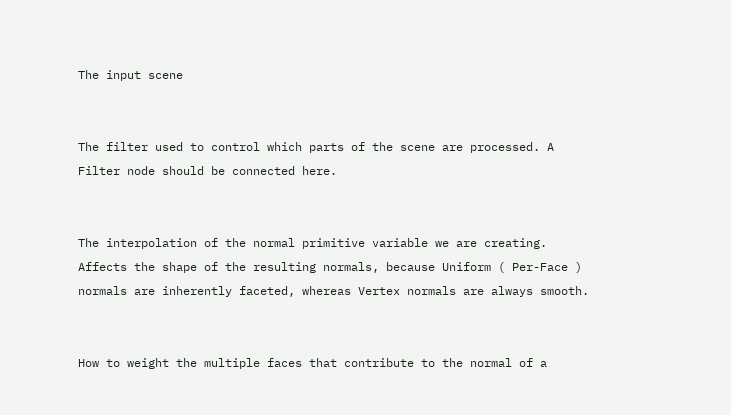The input scene


The filter used to control which parts of the scene are processed. A Filter node should be connected here.


The interpolation of the normal primitive variable we are creating. Affects the shape of the resulting normals, because Uniform ( Per-Face ) normals are inherently faceted, whereas Vertex normals are always smooth.


How to weight the multiple faces that contribute to the normal of a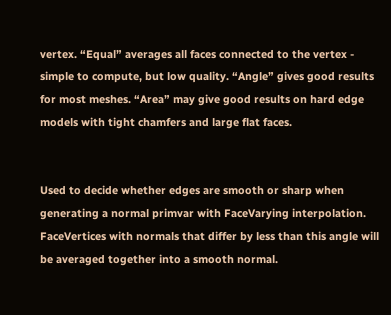vertex. “Equal” averages all faces connected to the vertex - simple to compute, but low quality. “Angle” gives good results for most meshes. “Area” may give good results on hard edge models with tight chamfers and large flat faces.


Used to decide whether edges are smooth or sharp when generating a normal primvar with FaceVarying interpolation. FaceVertices with normals that differ by less than this angle will be averaged together into a smooth normal.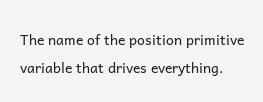The name of the position primitive variable that drives everything.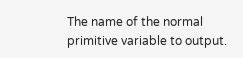The name of the normal primitive variable to output.